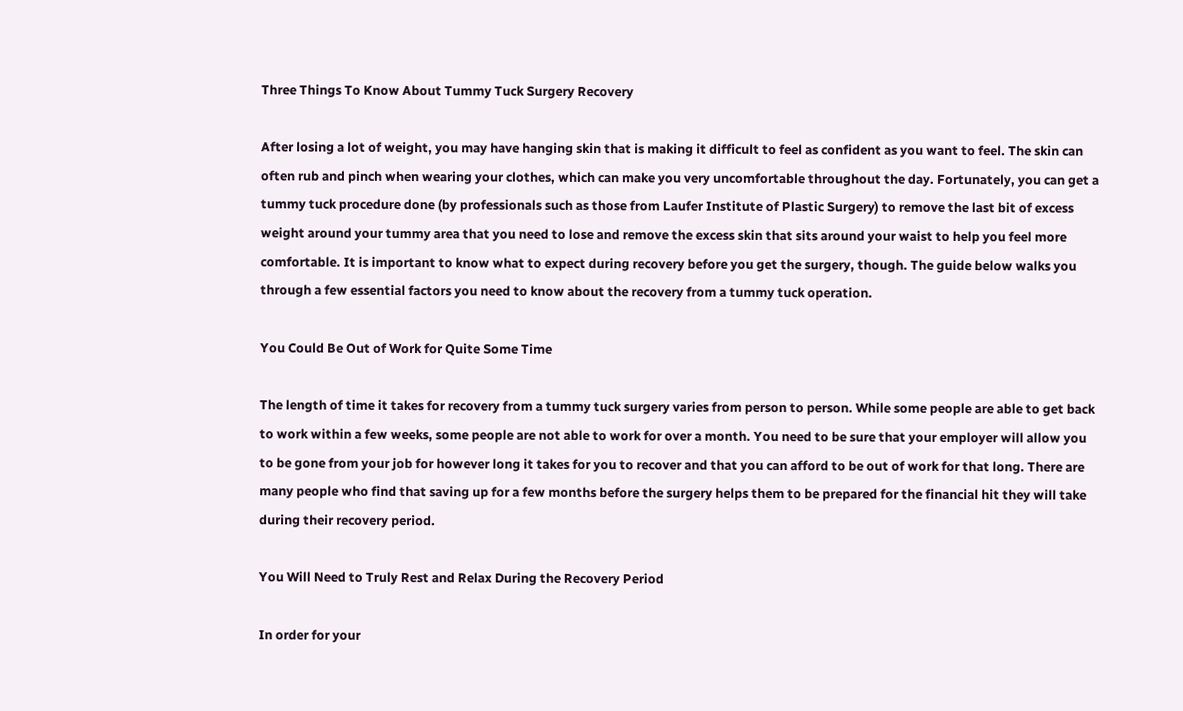Three Things To Know About Tummy Tuck Surgery Recovery

After losing a lot of weight, you may have hanging skin that is making it difficult to feel as confident as you want to feel. The skin can often rub and pinch when wearing your clothes, which can make you very uncomfortable throughout the day. Fortunately, you can get a tummy tuck procedure done (by professionals such as those from Laufer Institute of Plastic Surgery) to remove the last bit of excess weight around your tummy area that you need to lose and remove the excess skin that sits around your waist to help you feel more comfortable. It is important to know what to expect during recovery before you get the surgery, though. The guide below walks you through a few essential factors you need to know about the recovery from a tummy tuck operation.

You Could Be Out of Work for Quite Some Time

The length of time it takes for recovery from a tummy tuck surgery varies from person to person. While some people are able to get back to work within a few weeks, some people are not able to work for over a month. You need to be sure that your employer will allow you to be gone from your job for however long it takes for you to recover and that you can afford to be out of work for that long. There are many people who find that saving up for a few months before the surgery helps them to be prepared for the financial hit they will take during their recovery period.

You Will Need to Truly Rest and Relax During the Recovery Period

In order for your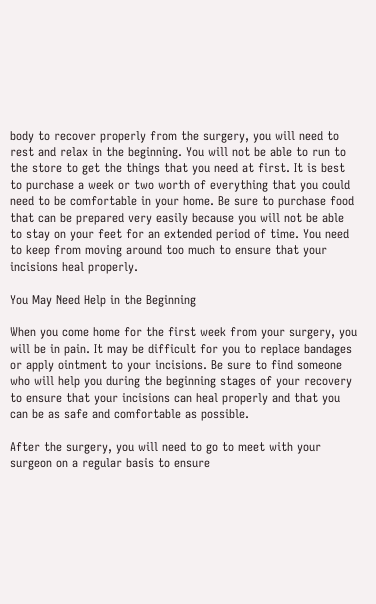body to recover properly from the surgery, you will need to rest and relax in the beginning. You will not be able to run to the store to get the things that you need at first. It is best to purchase a week or two worth of everything that you could need to be comfortable in your home. Be sure to purchase food that can be prepared very easily because you will not be able to stay on your feet for an extended period of time. You need to keep from moving around too much to ensure that your incisions heal properly.

You May Need Help in the Beginning

When you come home for the first week from your surgery, you will be in pain. It may be difficult for you to replace bandages or apply ointment to your incisions. Be sure to find someone who will help you during the beginning stages of your recovery to ensure that your incisions can heal properly and that you can be as safe and comfortable as possible.

After the surgery, you will need to go to meet with your surgeon on a regular basis to ensure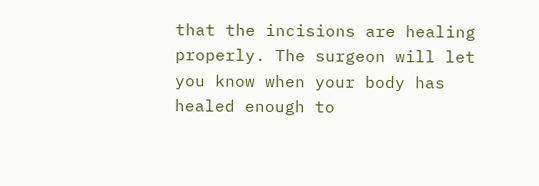that the incisions are healing properly. The surgeon will let you know when your body has healed enough to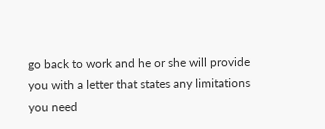go back to work and he or she will provide you with a letter that states any limitations you need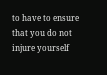to have to ensure that you do not injure yourself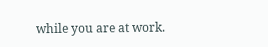while you are at work.